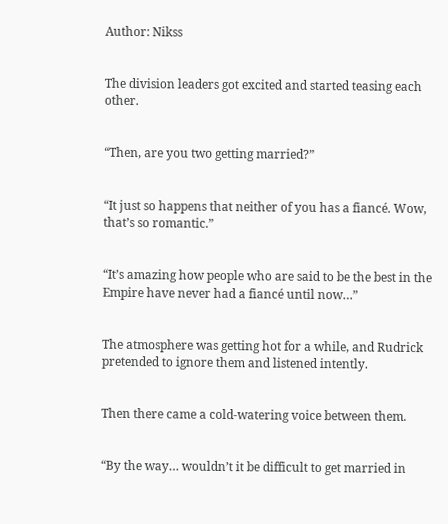Author: Nikss


The division leaders got excited and started teasing each other.


“Then, are you two getting married?”


“It just so happens that neither of you has a fiancé. Wow, that’s so romantic.”


“It’s amazing how people who are said to be the best in the Empire have never had a fiancé until now…”


The atmosphere was getting hot for a while, and Rudrick pretended to ignore them and listened intently.


Then there came a cold-watering voice between them.


“By the way… wouldn’t it be difficult to get married in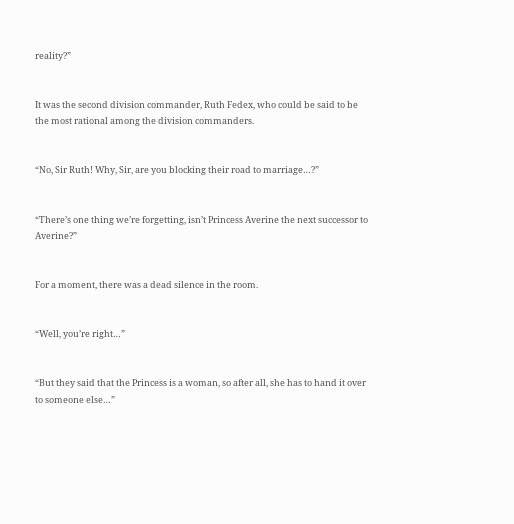reality?”


It was the second division commander, Ruth Fedex, who could be said to be the most rational among the division commanders.


“No, Sir Ruth! Why, Sir, are you blocking their road to marriage…?”


“There’s one thing we’re forgetting, isn’t Princess Averine the next successor to Averine?”


For a moment, there was a dead silence in the room.


“Well, you’re right…”


“But they said that the Princess is a woman, so after all, she has to hand it over to someone else…”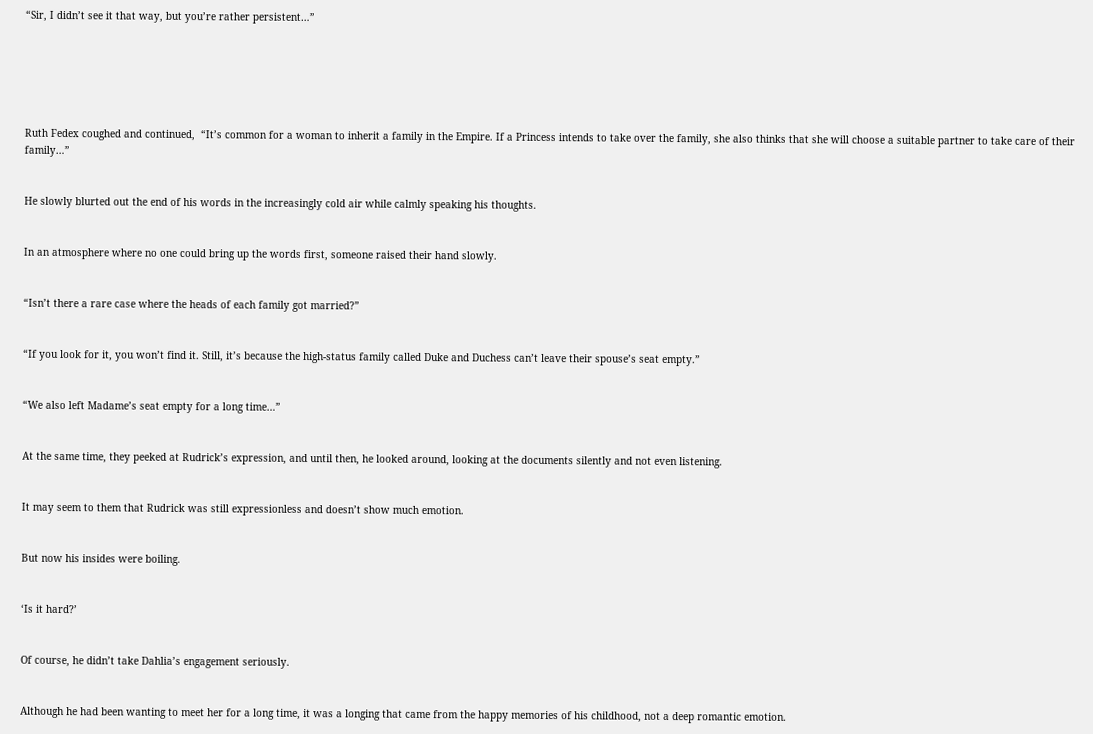“Sir, I didn’t see it that way, but you’re rather persistent…”






Ruth Fedex coughed and continued,  “It’s common for a woman to inherit a family in the Empire. If a Princess intends to take over the family, she also thinks that she will choose a suitable partner to take care of their family…”


He slowly blurted out the end of his words in the increasingly cold air while calmly speaking his thoughts.


In an atmosphere where no one could bring up the words first, someone raised their hand slowly.


“Isn’t there a rare case where the heads of each family got married?”


“If you look for it, you won’t find it. Still, it’s because the high-status family called Duke and Duchess can’t leave their spouse’s seat empty.”


“We also left Madame’s seat empty for a long time…”


At the same time, they peeked at Rudrick’s expression, and until then, he looked around, looking at the documents silently and not even listening.


It may seem to them that Rudrick was still expressionless and doesn’t show much emotion.


But now his insides were boiling.


‘Is it hard?’


Of course, he didn’t take Dahlia’s engagement seriously.


Although he had been wanting to meet her for a long time, it was a longing that came from the happy memories of his childhood, not a deep romantic emotion.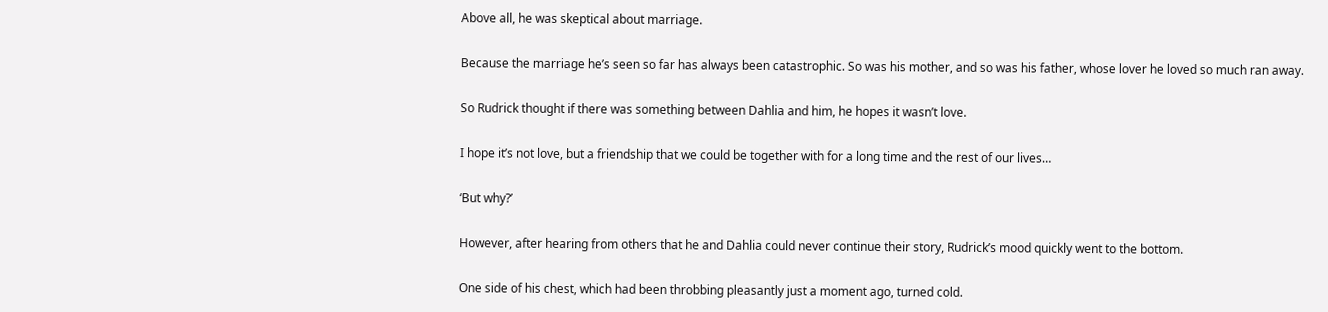Above all, he was skeptical about marriage.


Because the marriage he’s seen so far has always been catastrophic. So was his mother, and so was his father, whose lover he loved so much ran away.


So Rudrick thought if there was something between Dahlia and him, he hopes it wasn’t love.


I hope it’s not love, but a friendship that we could be together with for a long time and the rest of our lives…


‘But why?’


However, after hearing from others that he and Dahlia could never continue their story, Rudrick’s mood quickly went to the bottom.


One side of his chest, which had been throbbing pleasantly just a moment ago, turned cold.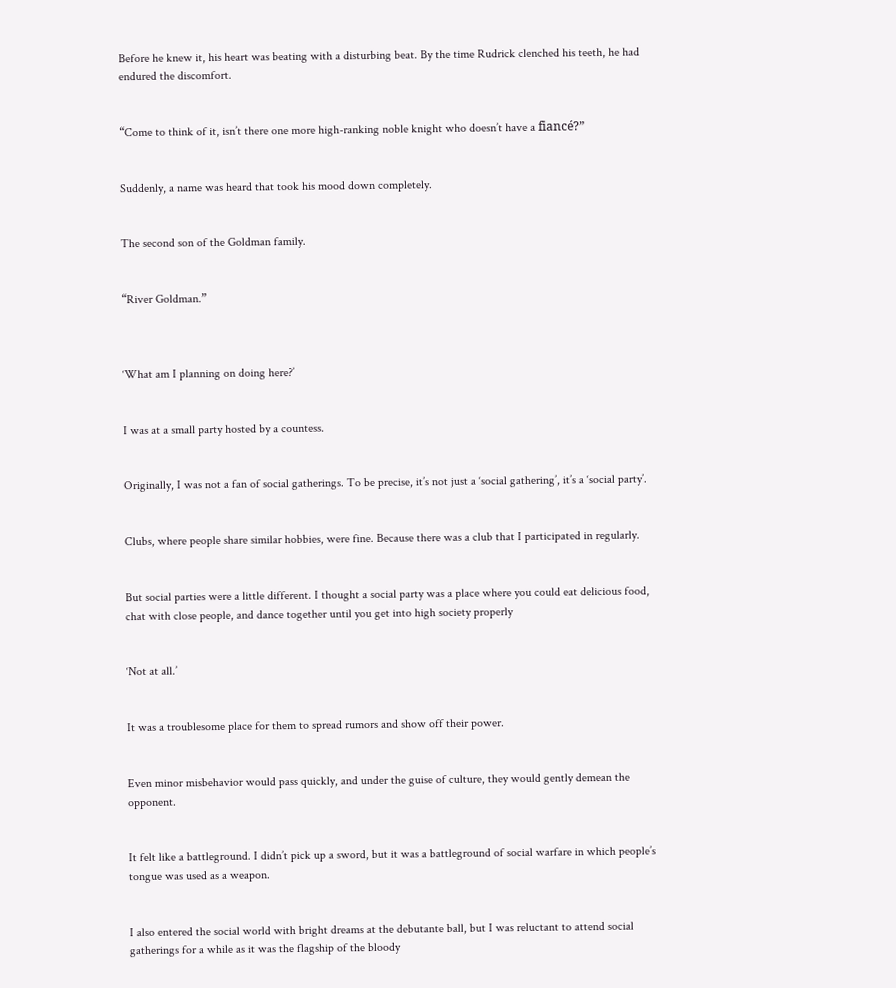Before he knew it, his heart was beating with a disturbing beat. By the time Rudrick clenched his teeth, he had endured the discomfort.


“Come to think of it, isn’t there one more high-ranking noble knight who doesn’t have a fiancé?”


Suddenly, a name was heard that took his mood down completely.


The second son of the Goldman family.


“River Goldman.”



‘What am I planning on doing here?’


I was at a small party hosted by a countess.


Originally, I was not a fan of social gatherings. To be precise, it’s not just a ‘social gathering’, it’s a ‘social party’.


Clubs, where people share similar hobbies, were fine. Because there was a club that I participated in regularly.


But social parties were a little different. I thought a social party was a place where you could eat delicious food, chat with close people, and dance together until you get into high society properly


‘Not at all.’


It was a troublesome place for them to spread rumors and show off their power.


Even minor misbehavior would pass quickly, and under the guise of culture, they would gently demean the opponent.


It felt like a battleground. I didn’t pick up a sword, but it was a battleground of social warfare in which people’s tongue was used as a weapon.


I also entered the social world with bright dreams at the debutante ball, but I was reluctant to attend social gatherings for a while as it was the flagship of the bloody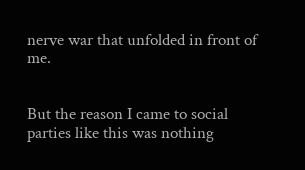nerve war that unfolded in front of me.


But the reason I came to social parties like this was nothing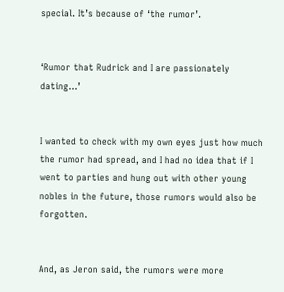special. It’s because of ‘the rumor’.


‘Rumor that Rudrick and I are passionately dating…’


I wanted to check with my own eyes just how much the rumor had spread, and I had no idea that if I went to parties and hung out with other young nobles in the future, those rumors would also be forgotten.


And, as Jeron said, the rumors were more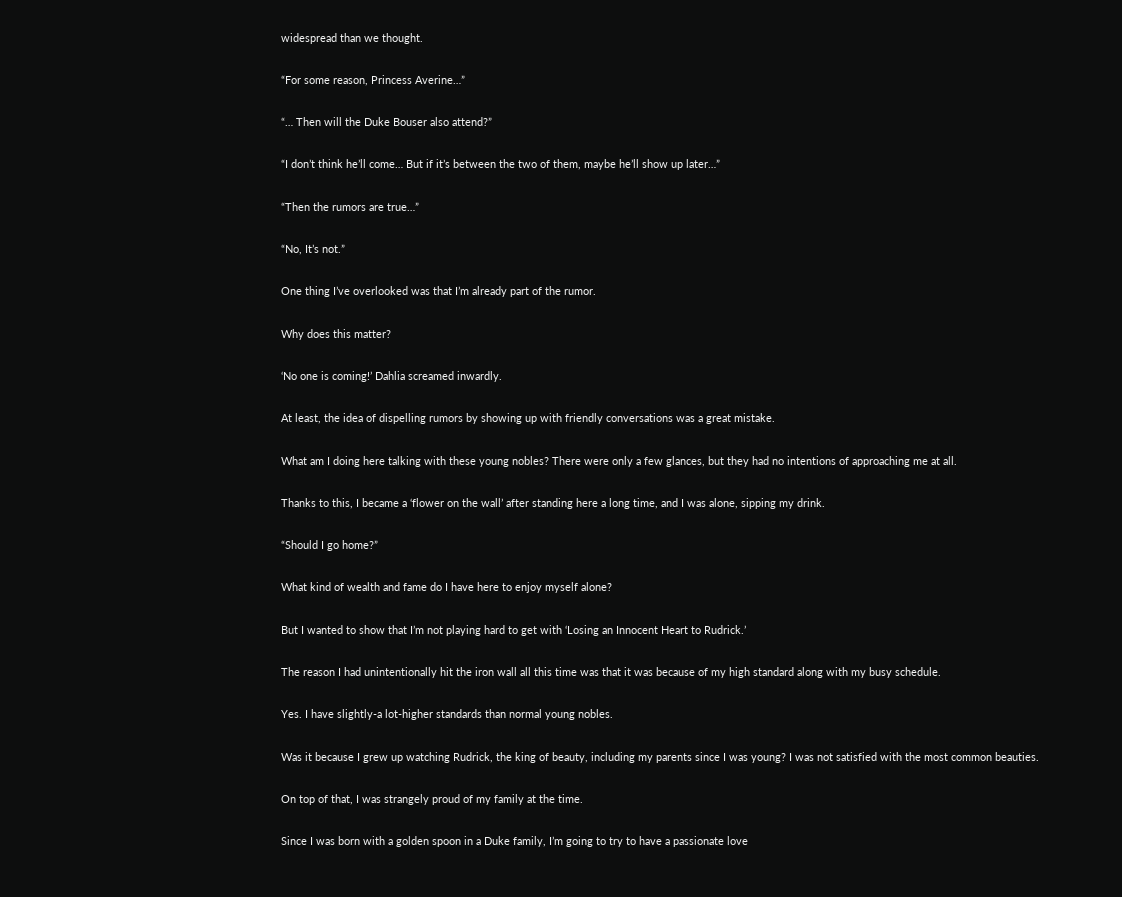widespread than we thought.


“For some reason, Princess Averine…”


“… Then will the Duke Bouser also attend?”


“I don’t think he’ll come… But if it’s between the two of them, maybe he’ll show up later…”


“Then the rumors are true…”


“No, It’s not.”


One thing I’ve overlooked was that I’m already part of the rumor.


Why does this matter?


‘No one is coming!’ Dahlia screamed inwardly.


At least, the idea of dispelling rumors by showing up with friendly conversations was a great mistake.


What am I doing here talking with these young nobles? There were only a few glances, but they had no intentions of approaching me at all.


Thanks to this, I became a ‘flower on the wall’ after standing here a long time, and I was alone, sipping my drink.


“Should I go home?”


What kind of wealth and fame do I have here to enjoy myself alone?


But I wanted to show that I’m not playing hard to get with ‘Losing an Innocent Heart to Rudrick.’


The reason I had unintentionally hit the iron wall all this time was that it was because of my high standard along with my busy schedule.


Yes. I have slightly-a lot-higher standards than normal young nobles.


Was it because I grew up watching Rudrick, the king of beauty, including my parents since I was young? I was not satisfied with the most common beauties.


On top of that, I was strangely proud of my family at the time.


Since I was born with a golden spoon in a Duke family, I’m going to try to have a passionate love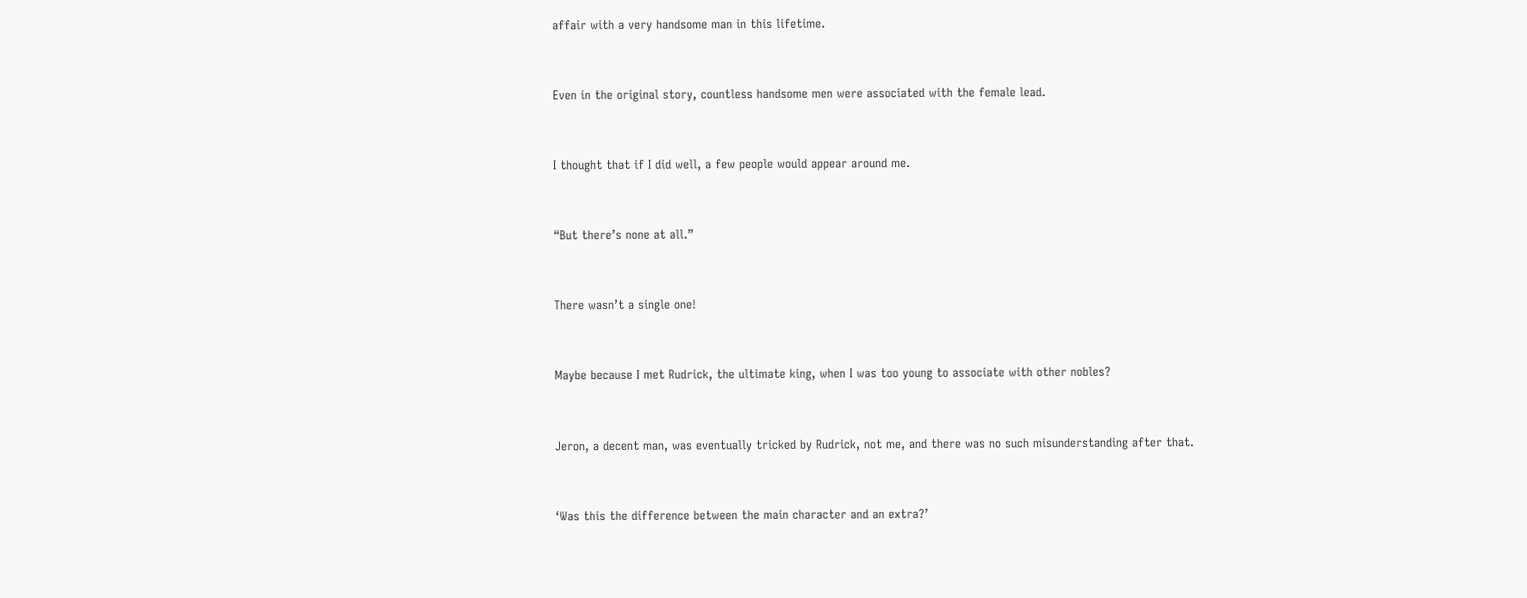affair with a very handsome man in this lifetime.


Even in the original story, countless handsome men were associated with the female lead.


I thought that if I did well, a few people would appear around me.


“But there’s none at all.”


There wasn’t a single one!


Maybe because I met Rudrick, the ultimate king, when I was too young to associate with other nobles?


Jeron, a decent man, was eventually tricked by Rudrick, not me, and there was no such misunderstanding after that.


‘Was this the difference between the main character and an extra?’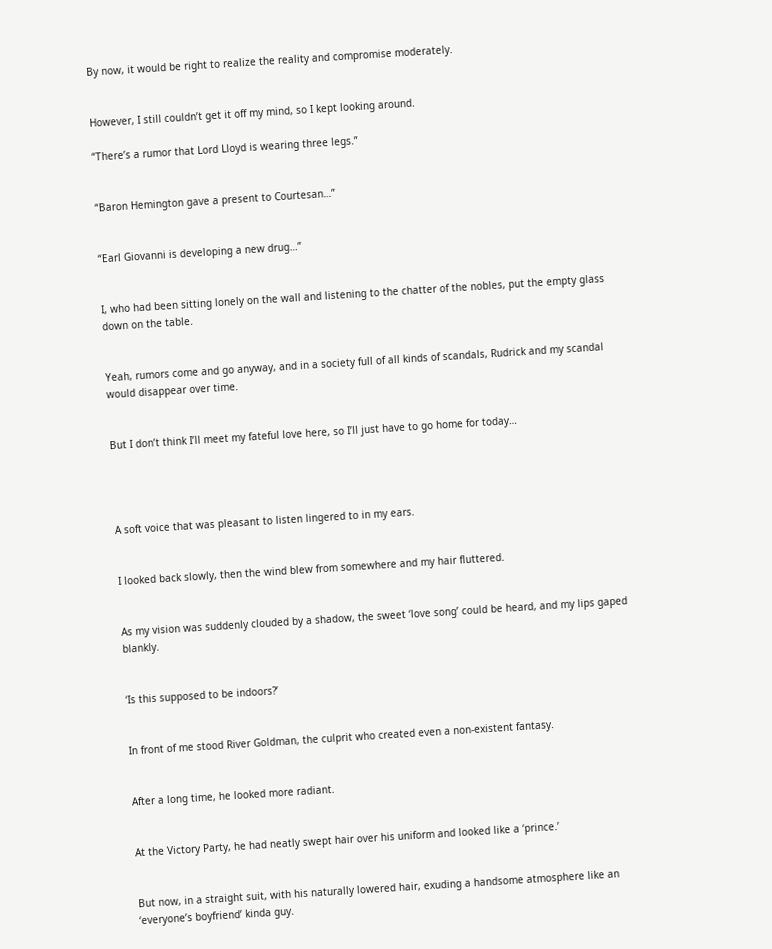By now, it would be right to realize the reality and compromise moderately.


However, I still couldn’t get it off my mind, so I kept looking around.

“There’s a rumor that Lord Lloyd is wearing three legs.”


“Baron Hemington gave a present to Courtesan…”


“Earl Giovanni is developing a new drug…”


I, who had been sitting lonely on the wall and listening to the chatter of the nobles, put the empty glass down on the table.


Yeah, rumors come and go anyway, and in a society full of all kinds of scandals, Rudrick and my scandal would disappear over time.


But I don’t think I’ll meet my fateful love here, so I’ll just have to go home for today…




A soft voice that was pleasant to listen lingered to in my ears.


I looked back slowly, then the wind blew from somewhere and my hair fluttered.


As my vision was suddenly clouded by a shadow, the sweet ‘love song’ could be heard, and my lips gaped blankly.


‘Is this supposed to be indoors?’


In front of me stood River Goldman, the culprit who created even a non-existent fantasy.


After a long time, he looked more radiant.


At the Victory Party, he had neatly swept hair over his uniform and looked like a ‘prince.’


But now, in a straight suit, with his naturally lowered hair, exuding a handsome atmosphere like an ‘everyone’s boyfriend’ kinda guy.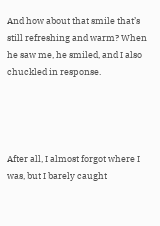And how about that smile that’s still refreshing and warm? When he saw me, he smiled, and I also chuckled in response.




After all, I almost forgot where I was, but I barely caught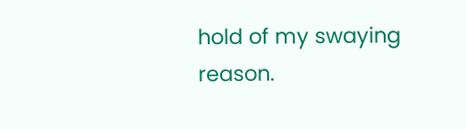hold of my swaying reason.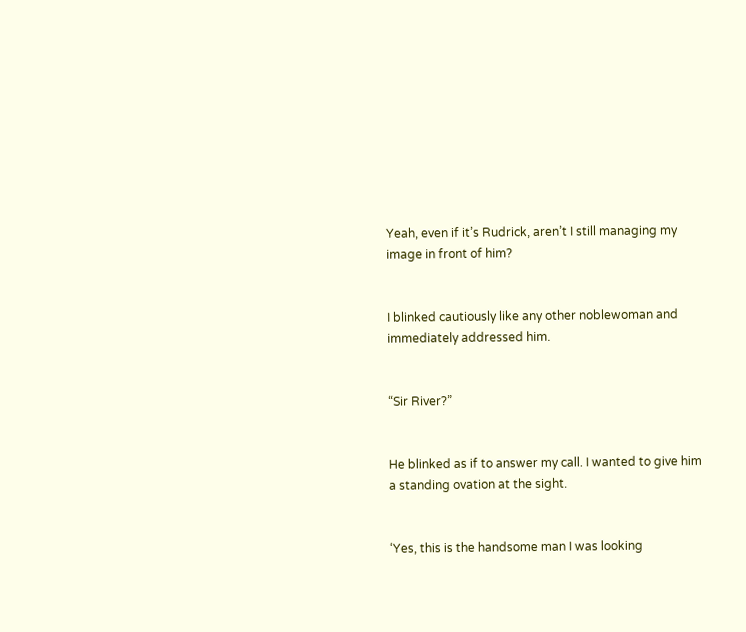Yeah, even if it’s Rudrick, aren’t I still managing my image in front of him?


I blinked cautiously like any other noblewoman and immediately addressed him.


“Sir River?”


He blinked as if to answer my call. I wanted to give him a standing ovation at the sight.


‘Yes, this is the handsome man I was looking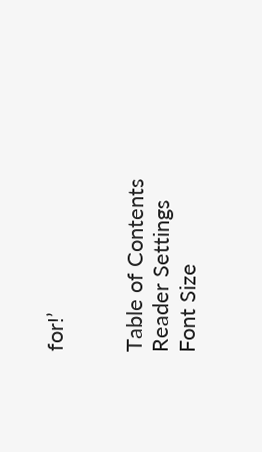for!’


Table of Contents
Reader Settings
Font Size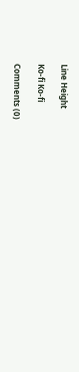Line Height

Ko-fi Ko-fi

Comments (0)